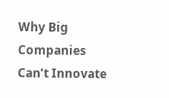Why Big Companies Can’t Innovate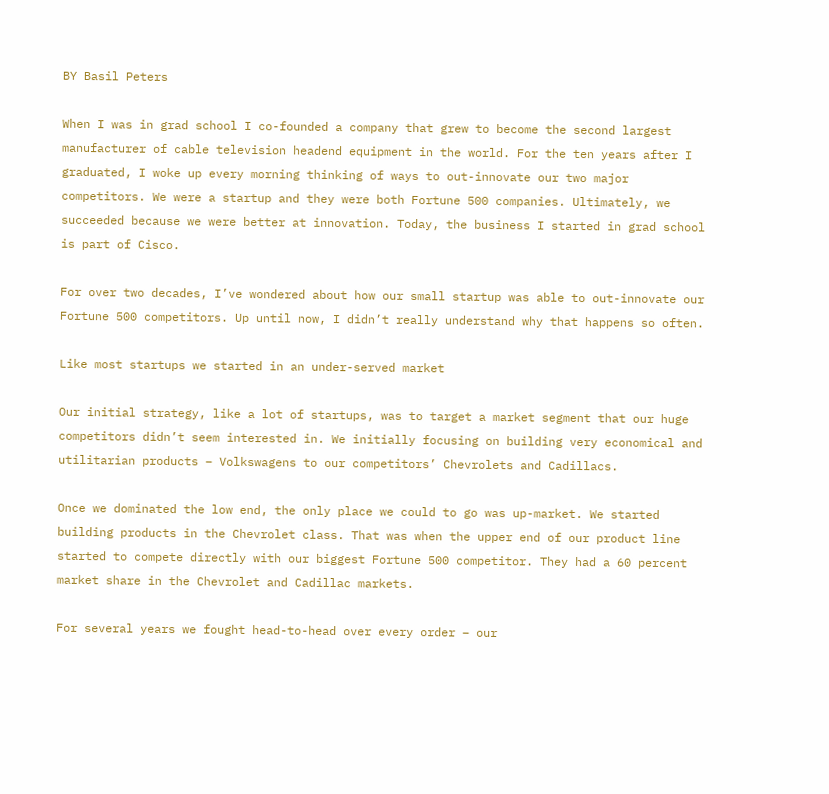BY Basil Peters

When I was in grad school I co-founded a company that grew to become the second largest manufacturer of cable television headend equipment in the world. For the ten years after I graduated, I woke up every morning thinking of ways to out-innovate our two major competitors. We were a startup and they were both Fortune 500 companies. Ultimately, we succeeded because we were better at innovation. Today, the business I started in grad school is part of Cisco.

For over two decades, I’ve wondered about how our small startup was able to out-innovate our Fortune 500 competitors. Up until now, I didn’t really understand why that happens so often.

Like most startups we started in an under-served market

Our initial strategy, like a lot of startups, was to target a market segment that our huge competitors didn’t seem interested in. We initially focusing on building very economical and utilitarian products – Volkswagens to our competitors’ Chevrolets and Cadillacs.

Once we dominated the low end, the only place we could to go was up-market. We started building products in the Chevrolet class. That was when the upper end of our product line started to compete directly with our biggest Fortune 500 competitor. They had a 60 percent market share in the Chevrolet and Cadillac markets.

For several years we fought head-to-head over every order – our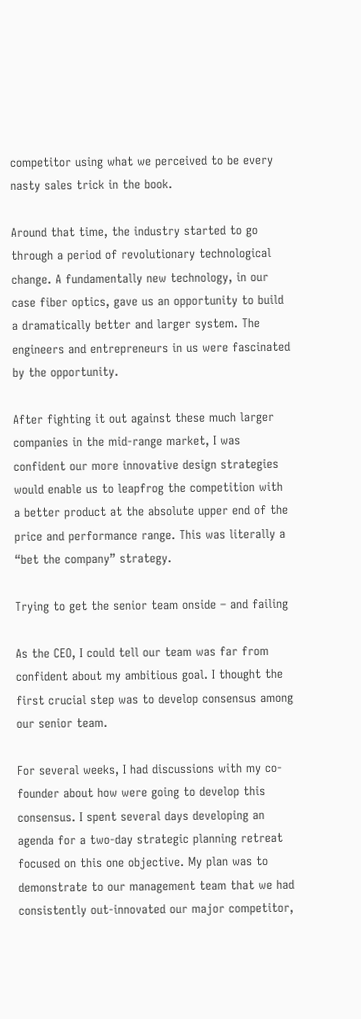competitor using what we perceived to be every nasty sales trick in the book.

Around that time, the industry started to go through a period of revolutionary technological change. A fundamentally new technology, in our case fiber optics, gave us an opportunity to build a dramatically better and larger system. The engineers and entrepreneurs in us were fascinated by the opportunity.

After fighting it out against these much larger companies in the mid-range market, I was confident our more innovative design strategies would enable us to leapfrog the competition with a better product at the absolute upper end of the price and performance range. This was literally a “bet the company” strategy.

Trying to get the senior team onside – and failing

As the CEO, I could tell our team was far from confident about my ambitious goal. I thought the first crucial step was to develop consensus among our senior team.

For several weeks, I had discussions with my co-founder about how were going to develop this consensus. I spent several days developing an agenda for a two-day strategic planning retreat focused on this one objective. My plan was to demonstrate to our management team that we had consistently out-innovated our major competitor,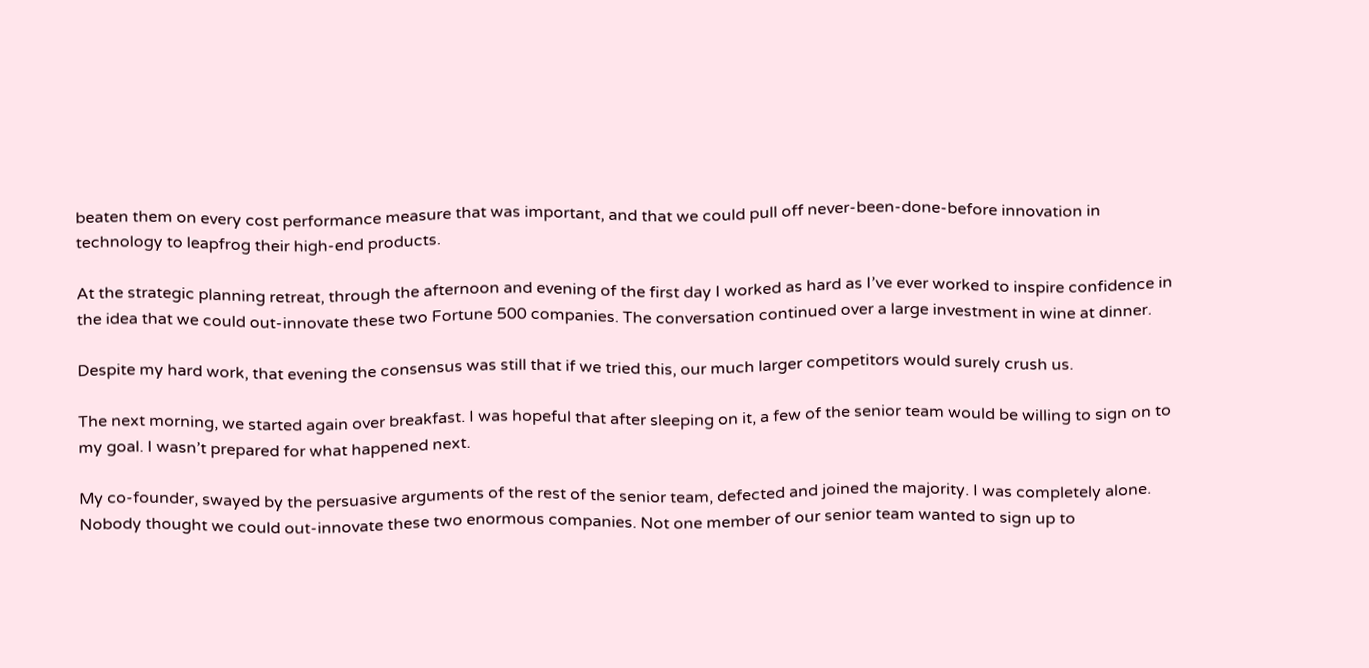beaten them on every cost performance measure that was important, and that we could pull off never-been-done-before innovation in technology to leapfrog their high-end products.

At the strategic planning retreat, through the afternoon and evening of the first day I worked as hard as I’ve ever worked to inspire confidence in the idea that we could out-innovate these two Fortune 500 companies. The conversation continued over a large investment in wine at dinner.

Despite my hard work, that evening the consensus was still that if we tried this, our much larger competitors would surely crush us.

The next morning, we started again over breakfast. I was hopeful that after sleeping on it, a few of the senior team would be willing to sign on to my goal. I wasn’t prepared for what happened next.

My co-founder, swayed by the persuasive arguments of the rest of the senior team, defected and joined the majority. I was completely alone. Nobody thought we could out-innovate these two enormous companies. Not one member of our senior team wanted to sign up to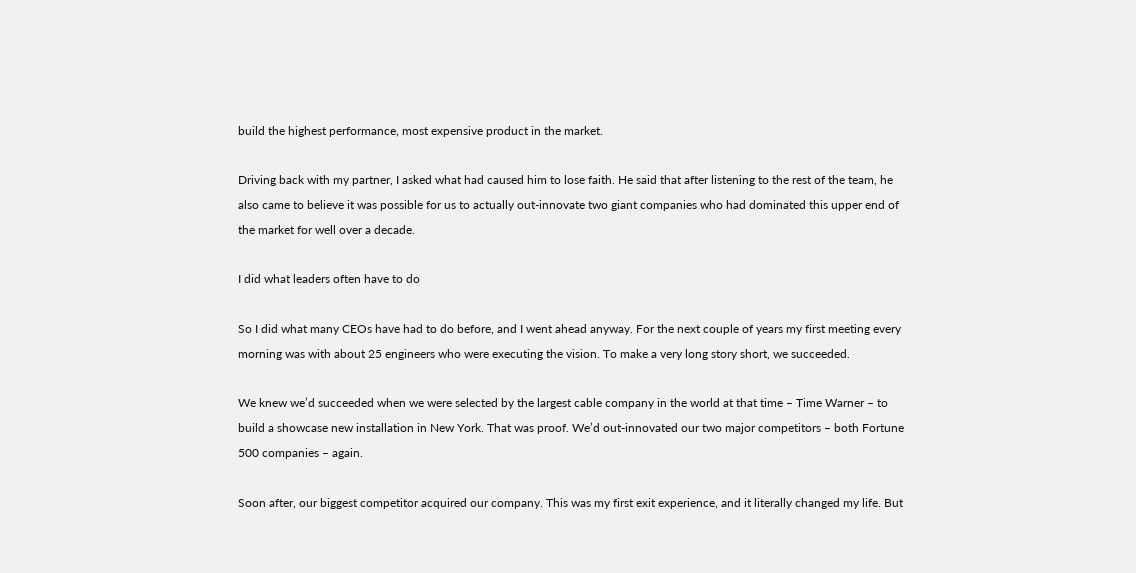build the highest performance, most expensive product in the market.

Driving back with my partner, I asked what had caused him to lose faith. He said that after listening to the rest of the team, he also came to believe it was possible for us to actually out-innovate two giant companies who had dominated this upper end of the market for well over a decade.

I did what leaders often have to do

So I did what many CEOs have had to do before, and I went ahead anyway. For the next couple of years my first meeting every morning was with about 25 engineers who were executing the vision. To make a very long story short, we succeeded.

We knew we’d succeeded when we were selected by the largest cable company in the world at that time – Time Warner – to build a showcase new installation in New York. That was proof. We’d out-innovated our two major competitors – both Fortune 500 companies – again.

Soon after, our biggest competitor acquired our company. This was my first exit experience, and it literally changed my life. But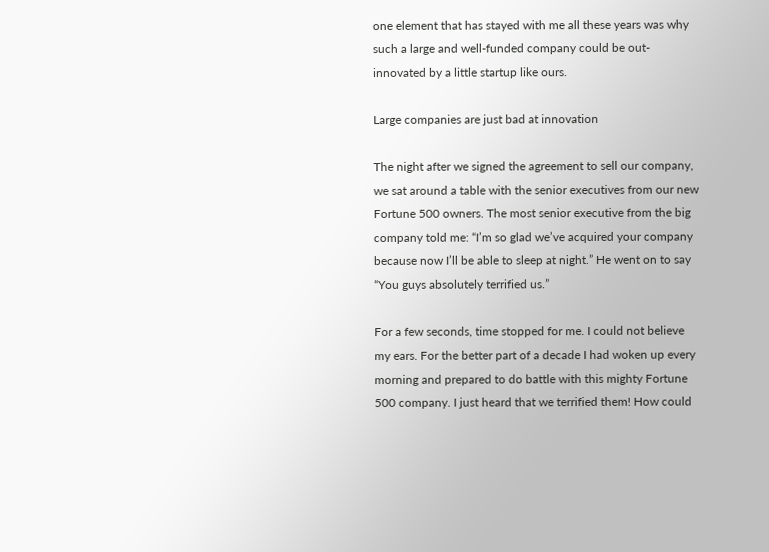one element that has stayed with me all these years was why such a large and well-funded company could be out-innovated by a little startup like ours.

Large companies are just bad at innovation

The night after we signed the agreement to sell our company, we sat around a table with the senior executives from our new Fortune 500 owners. The most senior executive from the big company told me: “I’m so glad we’ve acquired your company because now I’ll be able to sleep at night.” He went on to say “You guys absolutely terrified us.”

For a few seconds, time stopped for me. I could not believe my ears. For the better part of a decade I had woken up every morning and prepared to do battle with this mighty Fortune 500 company. I just heard that we terrified them! How could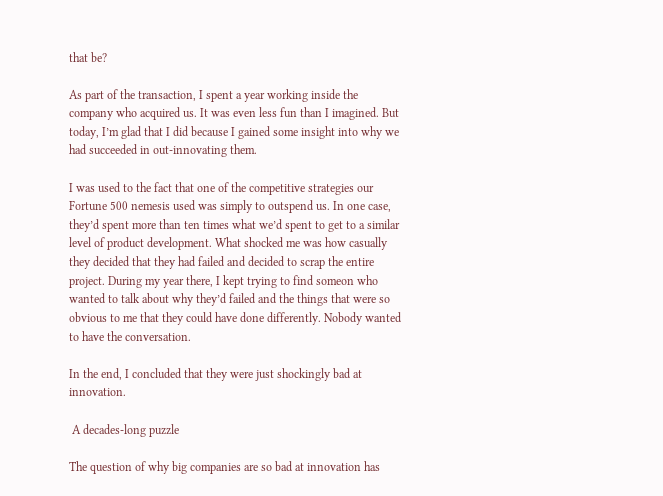that be?

As part of the transaction, I spent a year working inside the company who acquired us. It was even less fun than I imagined. But today, I’m glad that I did because I gained some insight into why we had succeeded in out-innovating them.

I was used to the fact that one of the competitive strategies our Fortune 500 nemesis used was simply to outspend us. In one case, they’d spent more than ten times what we’d spent to get to a similar level of product development. What shocked me was how casually they decided that they had failed and decided to scrap the entire project. During my year there, I kept trying to find someon who wanted to talk about why they’d failed and the things that were so obvious to me that they could have done differently. Nobody wanted to have the conversation.

In the end, I concluded that they were just shockingly bad at innovation.

 A decades-long puzzle

The question of why big companies are so bad at innovation has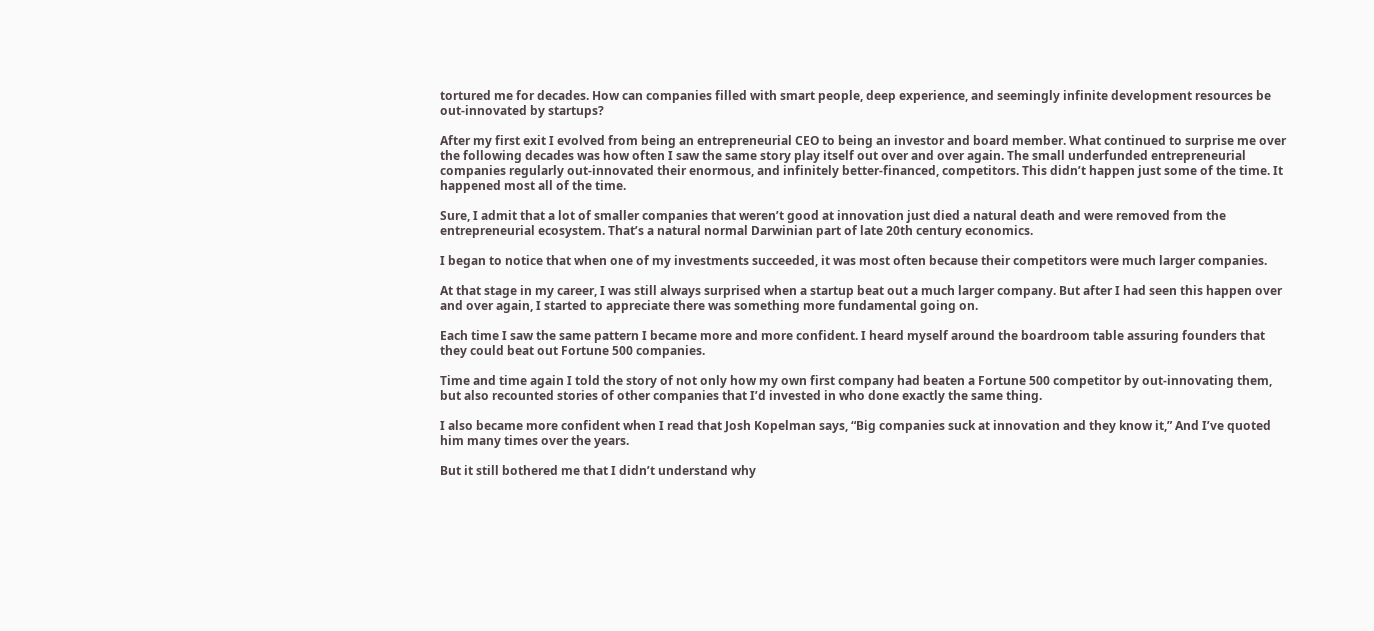tortured me for decades. How can companies filled with smart people, deep experience, and seemingly infinite development resources be out-innovated by startups?

After my first exit I evolved from being an entrepreneurial CEO to being an investor and board member. What continued to surprise me over the following decades was how often I saw the same story play itself out over and over again. The small underfunded entrepreneurial companies regularly out-innovated their enormous, and infinitely better-financed, competitors. This didn’t happen just some of the time. It happened most all of the time.

Sure, I admit that a lot of smaller companies that weren’t good at innovation just died a natural death and were removed from the entrepreneurial ecosystem. That’s a natural normal Darwinian part of late 20th century economics.

I began to notice that when one of my investments succeeded, it was most often because their competitors were much larger companies.

At that stage in my career, I was still always surprised when a startup beat out a much larger company. But after I had seen this happen over and over again, I started to appreciate there was something more fundamental going on.

Each time I saw the same pattern I became more and more confident. I heard myself around the boardroom table assuring founders that they could beat out Fortune 500 companies.

Time and time again I told the story of not only how my own first company had beaten a Fortune 500 competitor by out-innovating them, but also recounted stories of other companies that I’d invested in who done exactly the same thing.

I also became more confident when I read that Josh Kopelman says, “Big companies suck at innovation and they know it,” And I’ve quoted him many times over the years.

But it still bothered me that I didn’t understand why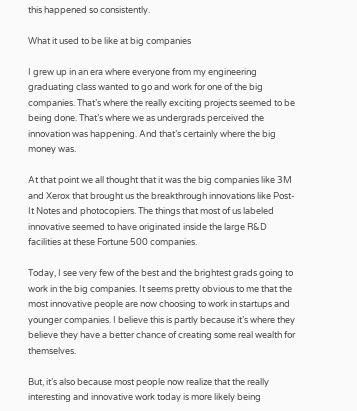this happened so consistently.

What it used to be like at big companies

I grew up in an era where everyone from my engineering graduating class wanted to go and work for one of the big companies. That’s where the really exciting projects seemed to be being done. That’s where we as undergrads perceived the innovation was happening. And that’s certainly where the big money was.

At that point we all thought that it was the big companies like 3M and Xerox that brought us the breakthrough innovations like Post-It Notes and photocopiers. The things that most of us labeled innovative seemed to have originated inside the large R&D facilities at these Fortune 500 companies.

Today, I see very few of the best and the brightest grads going to work in the big companies. It seems pretty obvious to me that the most innovative people are now choosing to work in startups and younger companies. I believe this is partly because it’s where they believe they have a better chance of creating some real wealth for themselves.

But, it’s also because most people now realize that the really interesting and innovative work today is more likely being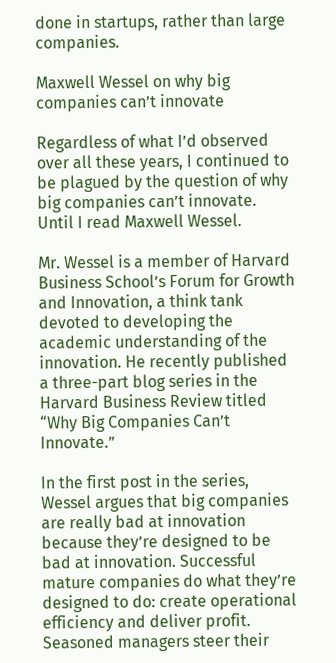done in startups, rather than large companies.

Maxwell Wessel on why big companies can’t innovate

Regardless of what I’d observed over all these years, I continued to be plagued by the question of why big companies can’t innovate. Until I read Maxwell Wessel.

Mr. Wessel is a member of Harvard Business School’s Forum for Growth and Innovation, a think tank devoted to developing the academic understanding of the innovation. He recently published a three-part blog series in the Harvard Business Review titled “Why Big Companies Can’t Innovate.”

In the first post in the series, Wessel argues that big companies are really bad at innovation because they’re designed to be bad at innovation. Successful mature companies do what they’re designed to do: create operational efficiency and deliver profit. Seasoned managers steer their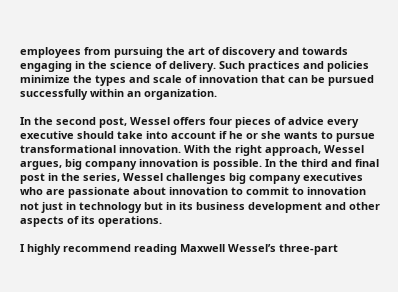employees from pursuing the art of discovery and towards engaging in the science of delivery. Such practices and policies minimize the types and scale of innovation that can be pursued successfully within an organization.

In the second post, Wessel offers four pieces of advice every executive should take into account if he or she wants to pursue transformational innovation. With the right approach, Wessel argues, big company innovation is possible. In the third and final post in the series, Wessel challenges big company executives who are passionate about innovation to commit to innovation not just in technology but in its business development and other aspects of its operations.

I highly recommend reading Maxwell Wessel’s three-part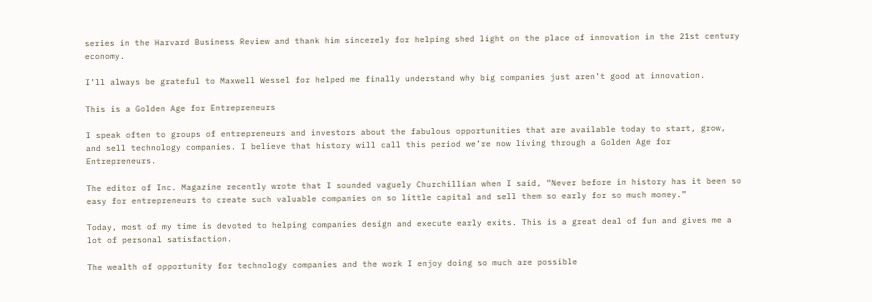series in the Harvard Business Review and thank him sincerely for helping shed light on the place of innovation in the 21st century economy.

I’ll always be grateful to Maxwell Wessel for helped me finally understand why big companies just aren’t good at innovation.

This is a Golden Age for Entrepreneurs

I speak often to groups of entrepreneurs and investors about the fabulous opportunities that are available today to start, grow, and sell technology companies. I believe that history will call this period we’re now living through a Golden Age for Entrepreneurs.

The editor of Inc. Magazine recently wrote that I sounded vaguely Churchillian when I said, “Never before in history has it been so easy for entrepreneurs to create such valuable companies on so little capital and sell them so early for so much money.”

Today, most of my time is devoted to helping companies design and execute early exits. This is a great deal of fun and gives me a lot of personal satisfaction.

The wealth of opportunity for technology companies and the work I enjoy doing so much are possible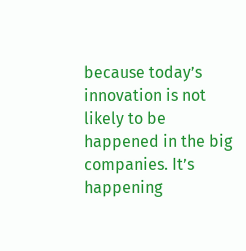because today’s innovation is not likely to be happened in the big companies. It’s happening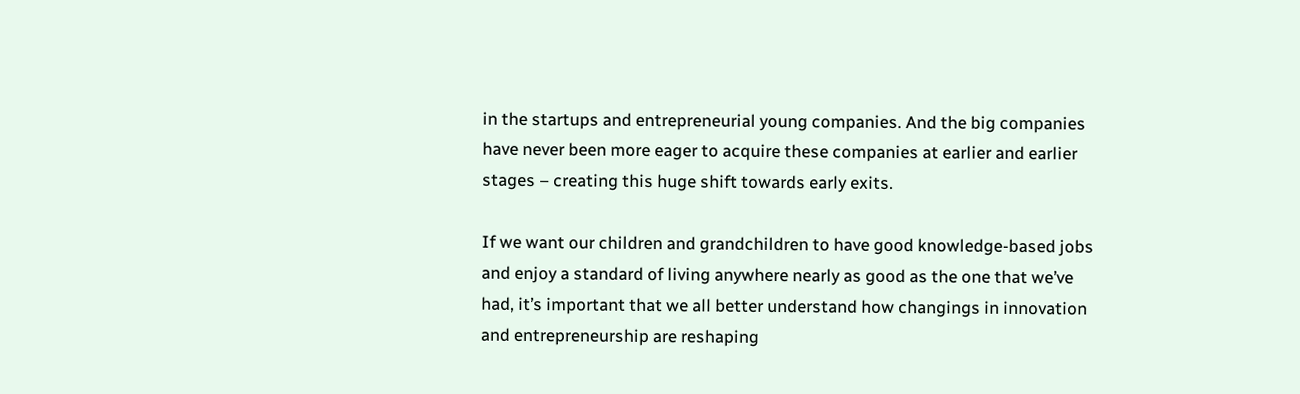in the startups and entrepreneurial young companies. And the big companies have never been more eager to acquire these companies at earlier and earlier stages – creating this huge shift towards early exits.

If we want our children and grandchildren to have good knowledge-based jobs and enjoy a standard of living anywhere nearly as good as the one that we’ve had, it’s important that we all better understand how changings in innovation and entrepreneurship are reshaping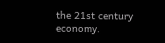the 21st century economy.